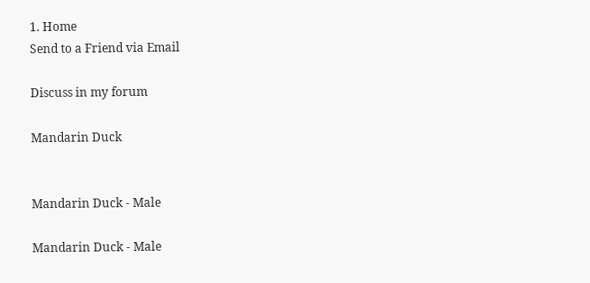1. Home
Send to a Friend via Email

Discuss in my forum

Mandarin Duck


Mandarin Duck - Male

Mandarin Duck - Male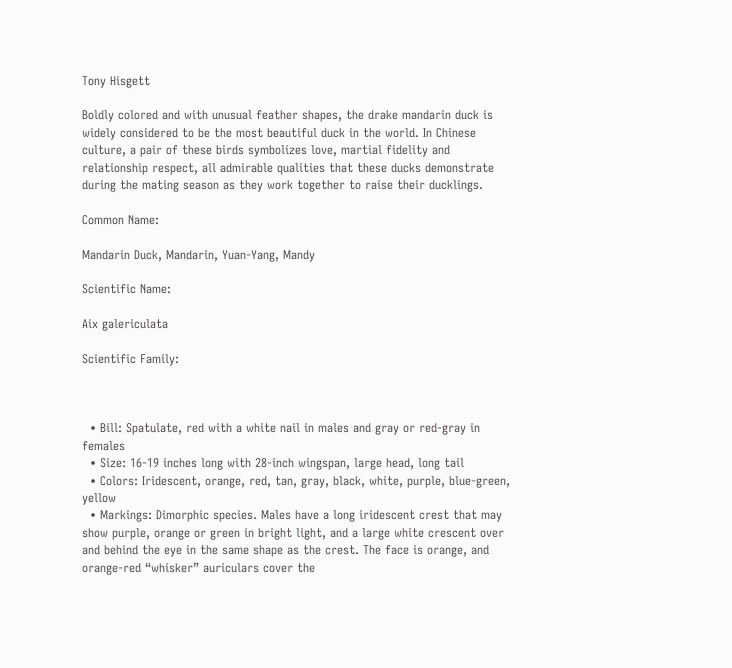Tony Hisgett

Boldly colored and with unusual feather shapes, the drake mandarin duck is widely considered to be the most beautiful duck in the world. In Chinese culture, a pair of these birds symbolizes love, martial fidelity and relationship respect, all admirable qualities that these ducks demonstrate during the mating season as they work together to raise their ducklings.

Common Name:

Mandarin Duck, Mandarin, Yuan-Yang, Mandy

Scientific Name:

Aix galericulata

Scientific Family:



  • Bill: Spatulate, red with a white nail in males and gray or red-gray in females
  • Size: 16-19 inches long with 28-inch wingspan, large head, long tail
  • Colors: Iridescent, orange, red, tan, gray, black, white, purple, blue-green, yellow
  • Markings: Dimorphic species. Males have a long iridescent crest that may show purple, orange or green in bright light, and a large white crescent over and behind the eye in the same shape as the crest. The face is orange, and orange-red “whisker” auriculars cover the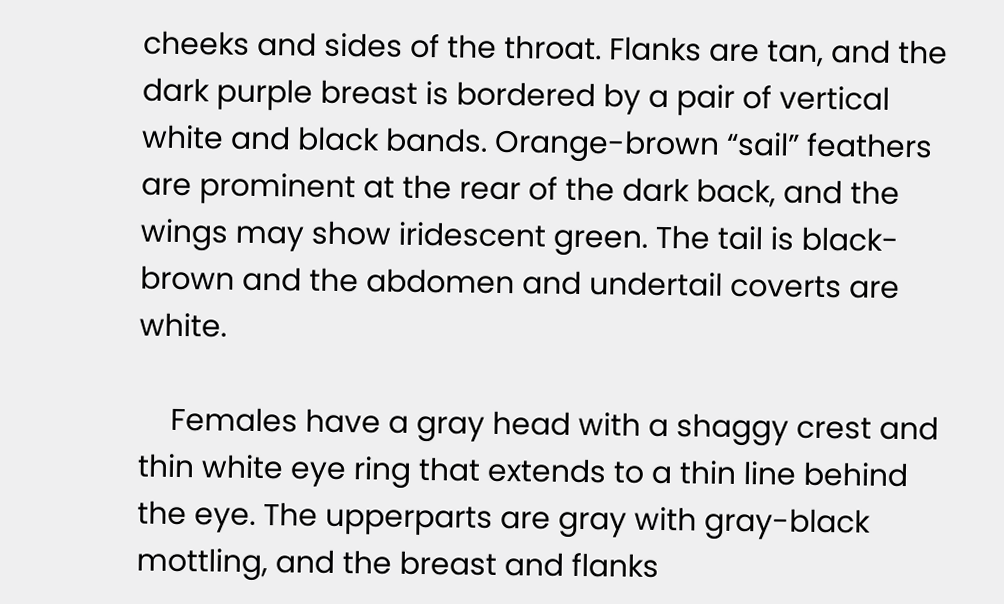cheeks and sides of the throat. Flanks are tan, and the dark purple breast is bordered by a pair of vertical white and black bands. Orange-brown “sail” feathers are prominent at the rear of the dark back, and the wings may show iridescent green. The tail is black-brown and the abdomen and undertail coverts are white.

    Females have a gray head with a shaggy crest and thin white eye ring that extends to a thin line behind the eye. The upperparts are gray with gray-black mottling, and the breast and flanks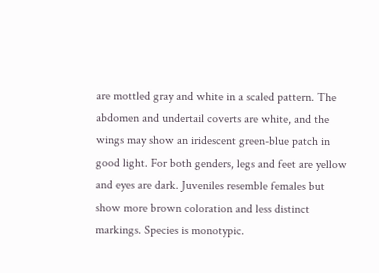are mottled gray and white in a scaled pattern. The abdomen and undertail coverts are white, and the wings may show an iridescent green-blue patch in good light. For both genders, legs and feet are yellow and eyes are dark. Juveniles resemble females but show more brown coloration and less distinct markings. Species is monotypic.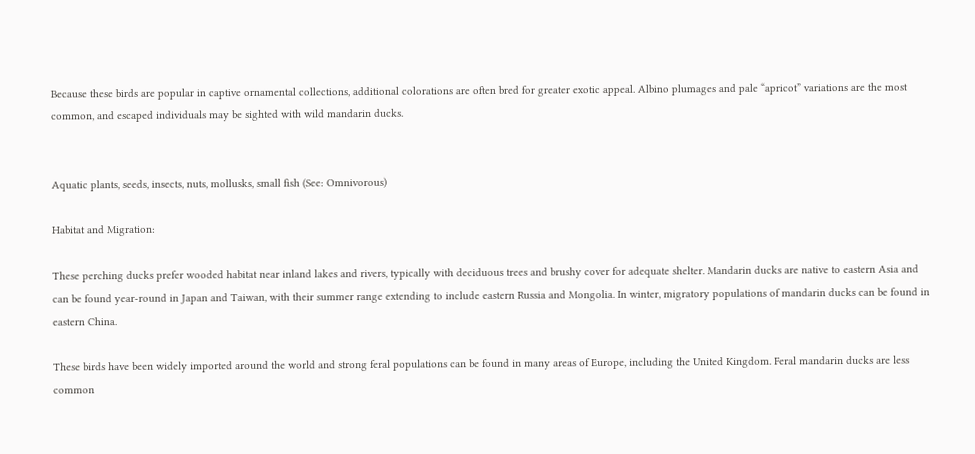Because these birds are popular in captive ornamental collections, additional colorations are often bred for greater exotic appeal. Albino plumages and pale “apricot” variations are the most common, and escaped individuals may be sighted with wild mandarin ducks.


Aquatic plants, seeds, insects, nuts, mollusks, small fish (See: Omnivorous)

Habitat and Migration:

These perching ducks prefer wooded habitat near inland lakes and rivers, typically with deciduous trees and brushy cover for adequate shelter. Mandarin ducks are native to eastern Asia and can be found year-round in Japan and Taiwan, with their summer range extending to include eastern Russia and Mongolia. In winter, migratory populations of mandarin ducks can be found in eastern China.

These birds have been widely imported around the world and strong feral populations can be found in many areas of Europe, including the United Kingdom. Feral mandarin ducks are less common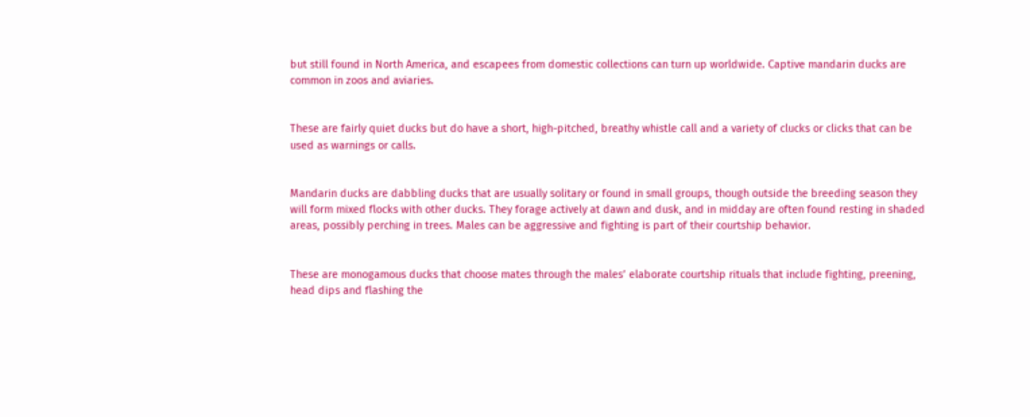but still found in North America, and escapees from domestic collections can turn up worldwide. Captive mandarin ducks are common in zoos and aviaries.


These are fairly quiet ducks but do have a short, high-pitched, breathy whistle call and a variety of clucks or clicks that can be used as warnings or calls.


Mandarin ducks are dabbling ducks that are usually solitary or found in small groups, though outside the breeding season they will form mixed flocks with other ducks. They forage actively at dawn and dusk, and in midday are often found resting in shaded areas, possibly perching in trees. Males can be aggressive and fighting is part of their courtship behavior.


These are monogamous ducks that choose mates through the males’ elaborate courtship rituals that include fighting, preening, head dips and flashing the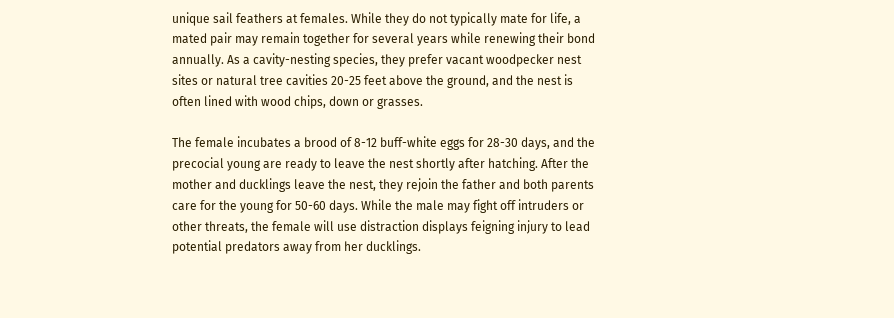unique sail feathers at females. While they do not typically mate for life, a mated pair may remain together for several years while renewing their bond annually. As a cavity-nesting species, they prefer vacant woodpecker nest sites or natural tree cavities 20-25 feet above the ground, and the nest is often lined with wood chips, down or grasses.

The female incubates a brood of 8-12 buff-white eggs for 28-30 days, and the precocial young are ready to leave the nest shortly after hatching. After the mother and ducklings leave the nest, they rejoin the father and both parents care for the young for 50-60 days. While the male may fight off intruders or other threats, the female will use distraction displays feigning injury to lead potential predators away from her ducklings.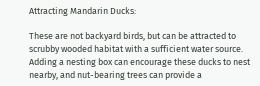Attracting Mandarin Ducks:

These are not backyard birds, but can be attracted to scrubby wooded habitat with a sufficient water source. Adding a nesting box can encourage these ducks to nest nearby, and nut-bearing trees can provide a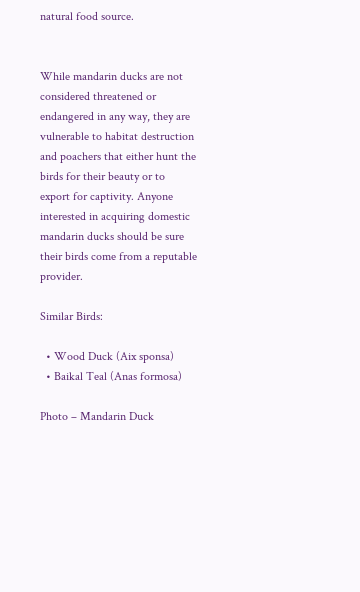natural food source.


While mandarin ducks are not considered threatened or endangered in any way, they are vulnerable to habitat destruction and poachers that either hunt the birds for their beauty or to export for captivity. Anyone interested in acquiring domestic mandarin ducks should be sure their birds come from a reputable provider.

Similar Birds:

  • Wood Duck (Aix sponsa)
  • Baikal Teal (Anas formosa)

Photo – Mandarin Duck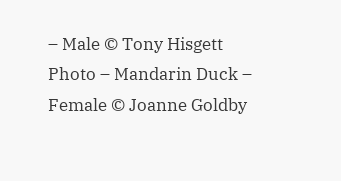– Male © Tony Hisgett
Photo – Mandarin Duck – Female © Joanne Goldby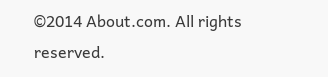©2014 About.com. All rights reserved.